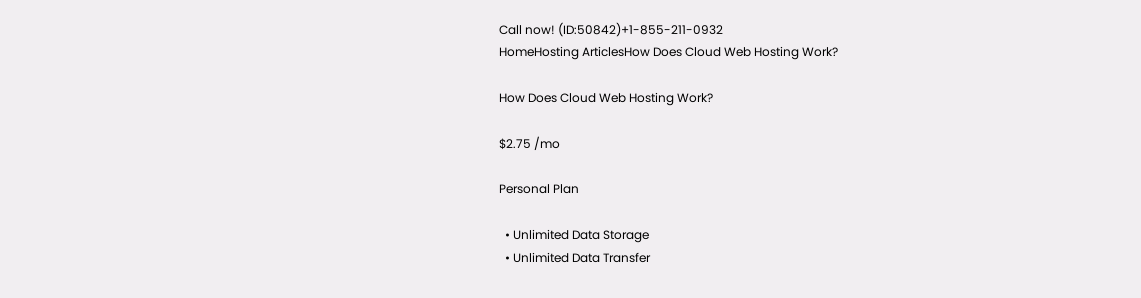Call now! (ID:50842)+1-855-211-0932
HomeHosting ArticlesHow Does Cloud Web Hosting Work?

How Does Cloud Web Hosting Work?

$2.75 /mo

Personal Plan

  • Unlimited Data Storage
  • Unlimited Data Transfer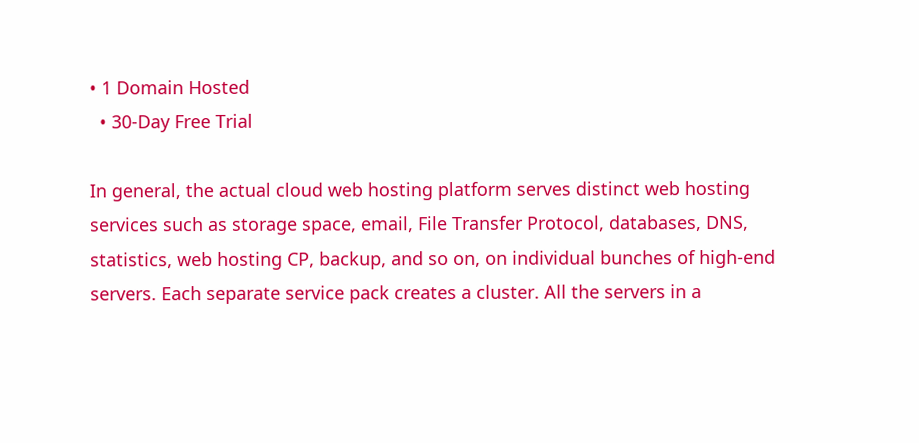• 1 Domain Hosted
  • 30-Day Free Trial

In general, the actual cloud web hosting platform serves distinct web hosting services such as storage space, email, File Transfer Protocol, databases, DNS, statistics, web hosting CP, backup, and so on, on individual bunches of high-end servers. Each separate service pack creates a cluster. All the servers in a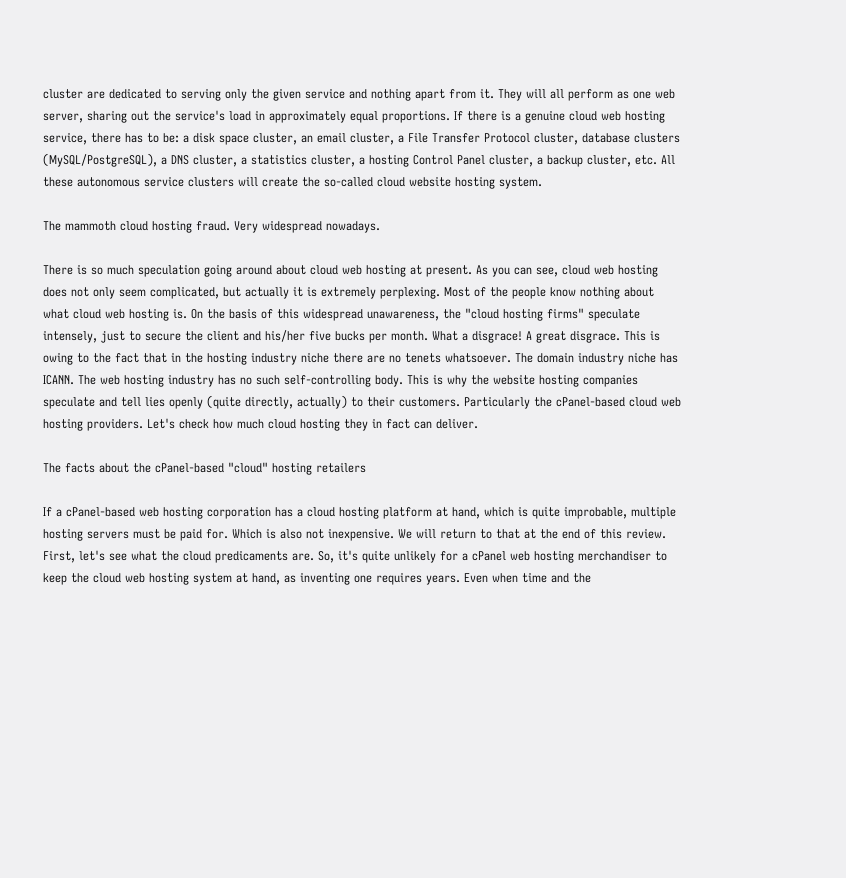cluster are dedicated to serving only the given service and nothing apart from it. They will all perform as one web server, sharing out the service's load in approximately equal proportions. If there is a genuine cloud web hosting service, there has to be: a disk space cluster, an email cluster, a File Transfer Protocol cluster, database clusters (MySQL/PostgreSQL), a DNS cluster, a statistics cluster, a hosting Control Panel cluster, a backup cluster, etc. All these autonomous service clusters will create the so-called cloud website hosting system.

The mammoth cloud hosting fraud. Very widespread nowadays.

There is so much speculation going around about cloud web hosting at present. As you can see, cloud web hosting does not only seem complicated, but actually it is extremely perplexing. Most of the people know nothing about what cloud web hosting is. On the basis of this widespread unawareness, the "cloud hosting firms" speculate intensely, just to secure the client and his/her five bucks per month. What a disgrace! A great disgrace. This is owing to the fact that in the hosting industry niche there are no tenets whatsoever. The domain industry niche has ICANN. The web hosting industry has no such self-controlling body. This is why the website hosting companies speculate and tell lies openly (quite directly, actually) to their customers. Particularly the cPanel-based cloud web hosting providers. Let's check how much cloud hosting they in fact can deliver.

The facts about the cPanel-based "cloud" hosting retailers

If a cPanel-based web hosting corporation has a cloud hosting platform at hand, which is quite improbable, multiple hosting servers must be paid for. Which is also not inexpensive. We will return to that at the end of this review. First, let's see what the cloud predicaments are. So, it's quite unlikely for a cPanel web hosting merchandiser to keep the cloud web hosting system at hand, as inventing one requires years. Even when time and the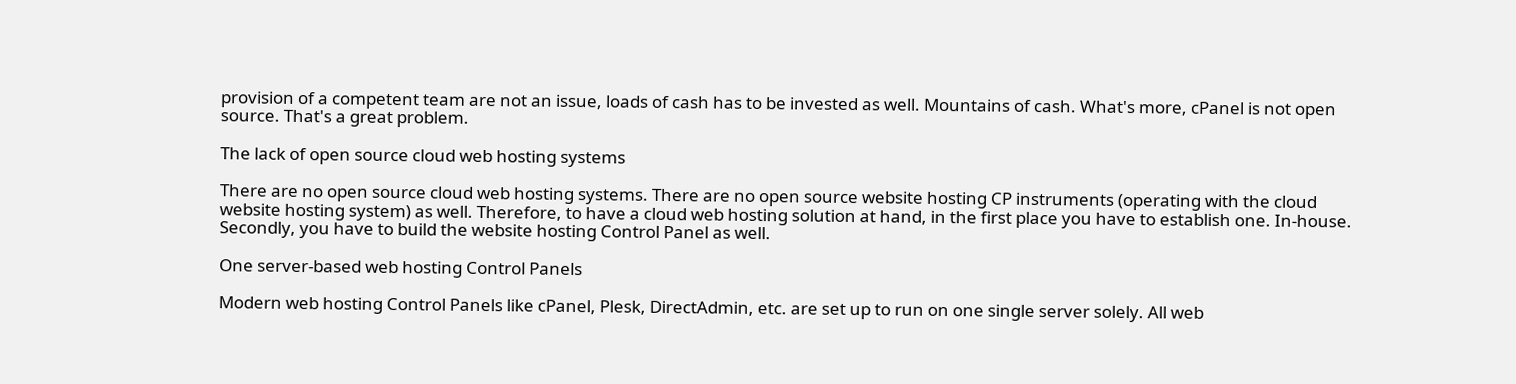provision of a competent team are not an issue, loads of cash has to be invested as well. Mountains of cash. What's more, cPanel is not open source. That's a great problem.

The lack of open source cloud web hosting systems

There are no open source cloud web hosting systems. There are no open source website hosting CP instruments (operating with the cloud website hosting system) as well. Therefore, to have a cloud web hosting solution at hand, in the first place you have to establish one. In-house. Secondly, you have to build the website hosting Control Panel as well.

One server-based web hosting Control Panels

Modern web hosting Control Panels like cPanel, Plesk, DirectAdmin, etc. are set up to run on one single server solely. All web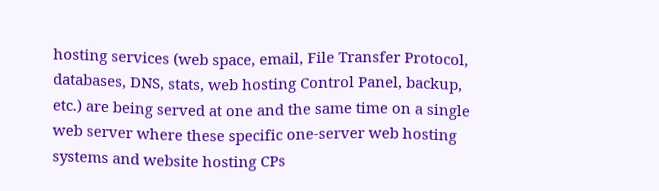hosting services (web space, email, File Transfer Protocol, databases, DNS, stats, web hosting Control Panel, backup, etc.) are being served at one and the same time on a single web server where these specific one-server web hosting systems and website hosting CPs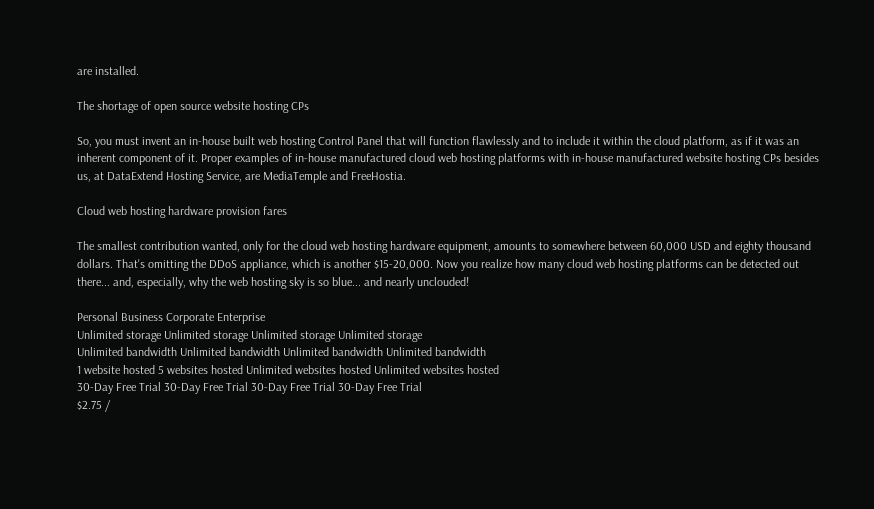are installed.

The shortage of open source website hosting CPs

So, you must invent an in-house built web hosting Control Panel that will function flawlessly and to include it within the cloud platform, as if it was an inherent component of it. Proper examples of in-house manufactured cloud web hosting platforms with in-house manufactured website hosting CPs besides us, at DataExtend Hosting Service, are MediaTemple and FreeHostia.

Cloud web hosting hardware provision fares

The smallest contribution wanted, only for the cloud web hosting hardware equipment, amounts to somewhere between 60,000 USD and eighty thousand dollars. That's omitting the DDoS appliance, which is another $15-20,000. Now you realize how many cloud web hosting platforms can be detected out there... and, especially, why the web hosting sky is so blue... and nearly unclouded!

Personal Business Corporate Enterprise
Unlimited storage Unlimited storage Unlimited storage Unlimited storage
Unlimited bandwidth Unlimited bandwidth Unlimited bandwidth Unlimited bandwidth
1 website hosted 5 websites hosted Unlimited websites hosted Unlimited websites hosted
30-Day Free Trial 30-Day Free Trial 30-Day Free Trial 30-Day Free Trial
$2.75 /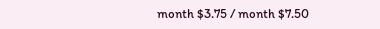month $3.75 / month $7.50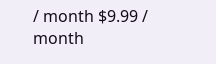/ month $9.99 / month